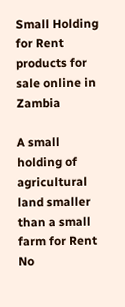Small Holding for Rent products for sale online in Zambia

A small holding of agricultural land smaller than a small farm for Rent
No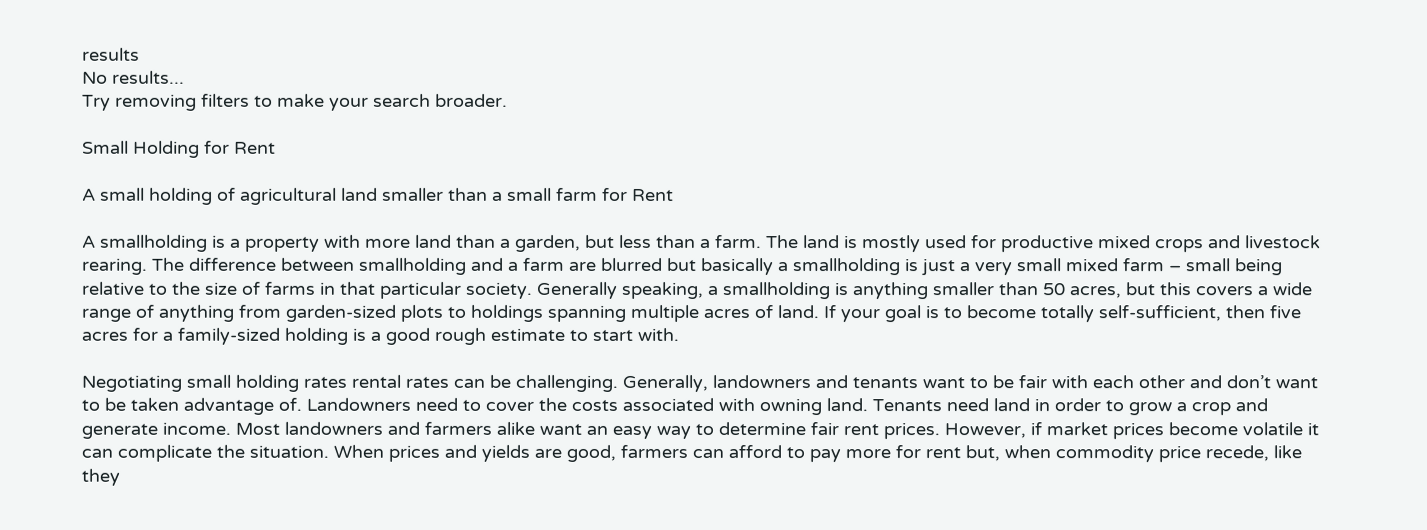results
No results...
Try removing filters to make your search broader.

Small Holding for Rent

A small holding of agricultural land smaller than a small farm for Rent

A smallholding is a property with more land than a garden, but less than a farm. The land is mostly used for productive mixed crops and livestock rearing. The difference between smallholding and a farm are blurred but basically a smallholding is just a very small mixed farm – small being relative to the size of farms in that particular society. Generally speaking, a smallholding is anything smaller than 50 acres, but this covers a wide range of anything from garden-sized plots to holdings spanning multiple acres of land. If your goal is to become totally self-sufficient, then five acres for a family-sized holding is a good rough estimate to start with.

Negotiating small holding rates rental rates can be challenging. Generally, landowners and tenants want to be fair with each other and don’t want to be taken advantage of. Landowners need to cover the costs associated with owning land. Tenants need land in order to grow a crop and generate income. Most landowners and farmers alike want an easy way to determine fair rent prices. However, if market prices become volatile it can complicate the situation. When prices and yields are good, farmers can afford to pay more for rent but, when commodity price recede, like they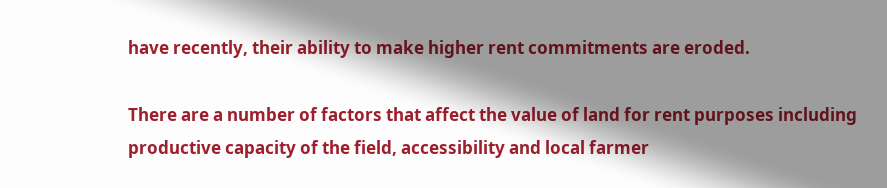have recently, their ability to make higher rent commitments are eroded.

There are a number of factors that affect the value of land for rent purposes including productive capacity of the field, accessibility and local farmer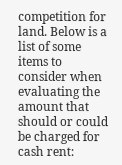competition for land. Below is a list of some items to consider when evaluating the amount that should or could be charged for cash rent: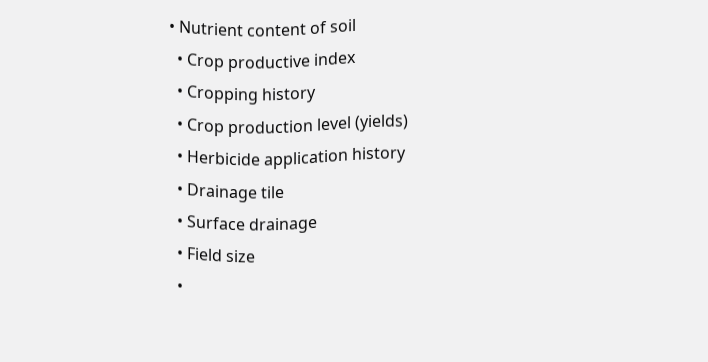• Nutrient content of soil
  • Crop productive index
  • Cropping history
  • Crop production level (yields)
  • Herbicide application history
  • Drainage tile
  • Surface drainage
  • Field size
  •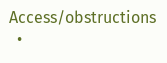Access/obstructions
  •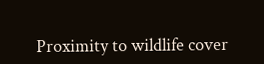Proximity to wildlife cover